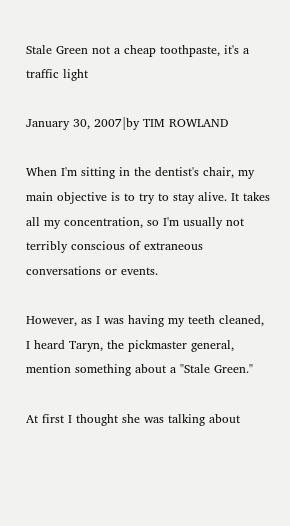Stale Green not a cheap toothpaste, it's a traffic light

January 30, 2007|by TIM ROWLAND

When I'm sitting in the dentist's chair, my main objective is to try to stay alive. It takes all my concentration, so I'm usually not terribly conscious of extraneous conversations or events.

However, as I was having my teeth cleaned, I heard Taryn, the pickmaster general, mention something about a "Stale Green."

At first I thought she was talking about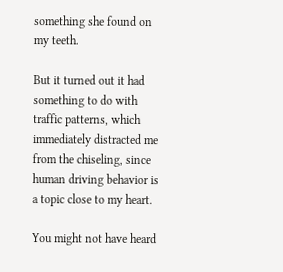something she found on my teeth.

But it turned out it had something to do with traffic patterns, which immediately distracted me from the chiseling, since human driving behavior is a topic close to my heart.

You might not have heard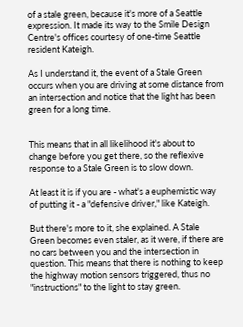of a stale green, because it's more of a Seattle expression. It made its way to the Smile Design Centre's offices courtesy of one-time Seattle resident Kateigh.

As I understand it, the event of a Stale Green occurs when you are driving at some distance from an intersection and notice that the light has been green for a long time.


This means that in all likelihood it's about to change before you get there, so the reflexive response to a Stale Green is to slow down.

At least it is if you are - what's a euphemistic way of putting it - a "defensive driver," like Kateigh.

But there's more to it, she explained. A Stale Green becomes even staler, as it were, if there are no cars between you and the intersection in question. This means that there is nothing to keep the highway motion sensors triggered, thus no "instructions" to the light to stay green.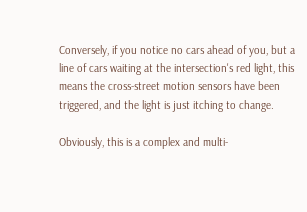Conversely, if you notice no cars ahead of you, but a line of cars waiting at the intersection's red light, this means the cross-street motion sensors have been triggered, and the light is just itching to change.

Obviously, this is a complex and multi-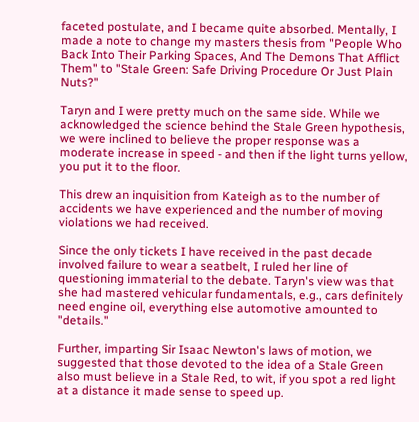faceted postulate, and I became quite absorbed. Mentally, I made a note to change my masters thesis from "People Who Back Into Their Parking Spaces, And The Demons That Afflict Them" to "Stale Green: Safe Driving Procedure Or Just Plain Nuts?"

Taryn and I were pretty much on the same side. While we acknowledged the science behind the Stale Green hypothesis, we were inclined to believe the proper response was a moderate increase in speed - and then if the light turns yellow, you put it to the floor.

This drew an inquisition from Kateigh as to the number of accidents we have experienced and the number of moving violations we had received.

Since the only tickets I have received in the past decade involved failure to wear a seatbelt, I ruled her line of questioning immaterial to the debate. Taryn's view was that she had mastered vehicular fundamentals, e.g., cars definitely need engine oil, everything else automotive amounted to "details."

Further, imparting Sir Isaac Newton's laws of motion, we suggested that those devoted to the idea of a Stale Green also must believe in a Stale Red, to wit, if you spot a red light at a distance it made sense to speed up.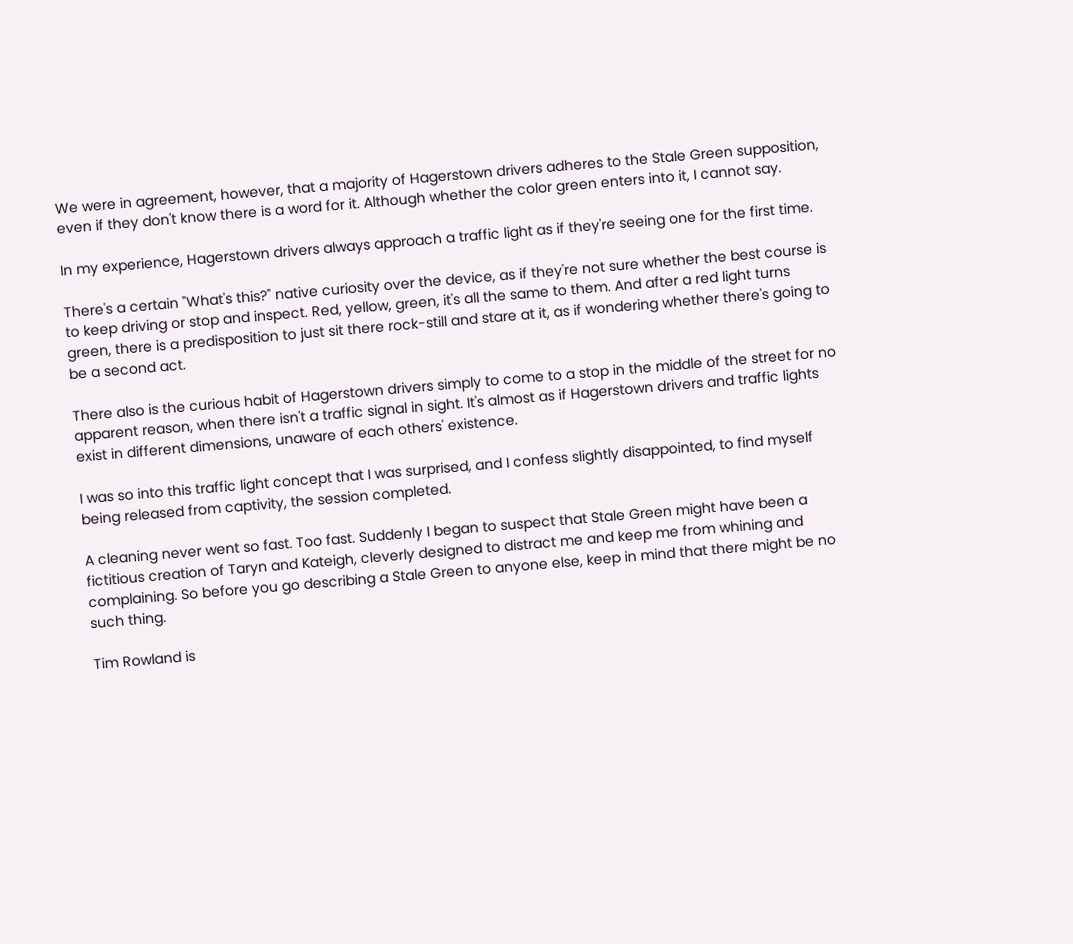We were in agreement, however, that a majority of Hagerstown drivers adheres to the Stale Green supposition, even if they don't know there is a word for it. Although whether the color green enters into it, I cannot say.

In my experience, Hagerstown drivers always approach a traffic light as if they're seeing one for the first time.

There's a certain "What's this?" native curiosity over the device, as if they're not sure whether the best course is to keep driving or stop and inspect. Red, yellow, green, it's all the same to them. And after a red light turns green, there is a predisposition to just sit there rock-still and stare at it, as if wondering whether there's going to be a second act.

There also is the curious habit of Hagerstown drivers simply to come to a stop in the middle of the street for no apparent reason, when there isn't a traffic signal in sight. It's almost as if Hagerstown drivers and traffic lights exist in different dimensions, unaware of each others' existence.

I was so into this traffic light concept that I was surprised, and I confess slightly disappointed, to find myself being released from captivity, the session completed.

A cleaning never went so fast. Too fast. Suddenly I began to suspect that Stale Green might have been a fictitious creation of Taryn and Kateigh, cleverly designed to distract me and keep me from whining and complaining. So before you go describing a Stale Green to anyone else, keep in mind that there might be no such thing.

Tim Rowland is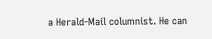a Herald-Mail columnist. He can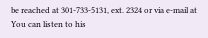be reached at 301-733-5131, ext. 2324 or via e-mail at You can listen to his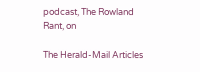podcast, The Rowland Rant, on

The Herald-Mail Articles